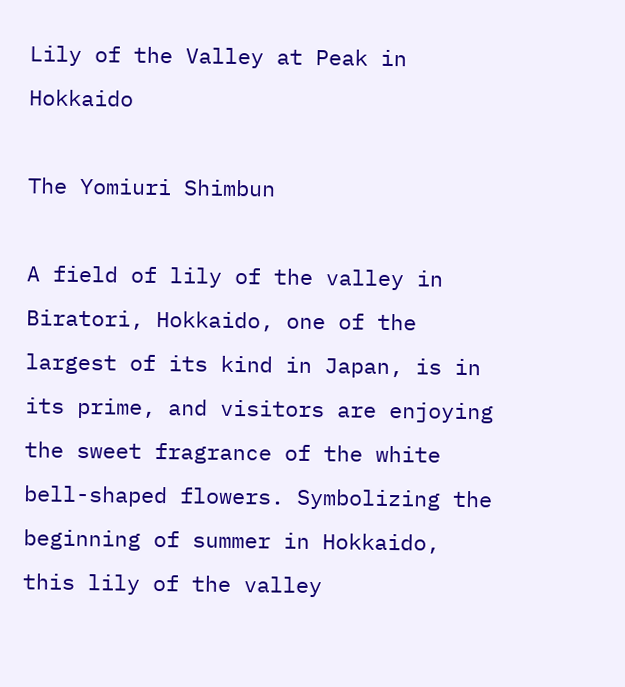Lily of the Valley at Peak in Hokkaido

The Yomiuri Shimbun

A field of lily of the valley in Biratori, Hokkaido, one of the largest of its kind in Japan, is in its prime, and visitors are enjoying the sweet fragrance of the white bell-shaped flowers. Symbolizing the beginning of summer in Hokkaido, this lily of the valley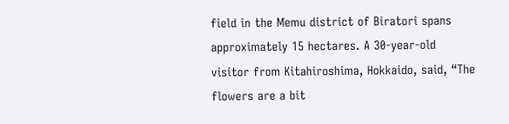field in the Memu district of Biratori spans approximately 15 hectares. A 30-year-old visitor from Kitahiroshima, Hokkaido, said, “The flowers are a bit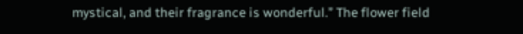mystical, and their fragrance is wonderful.” The flower field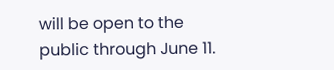will be open to the public through June 11.